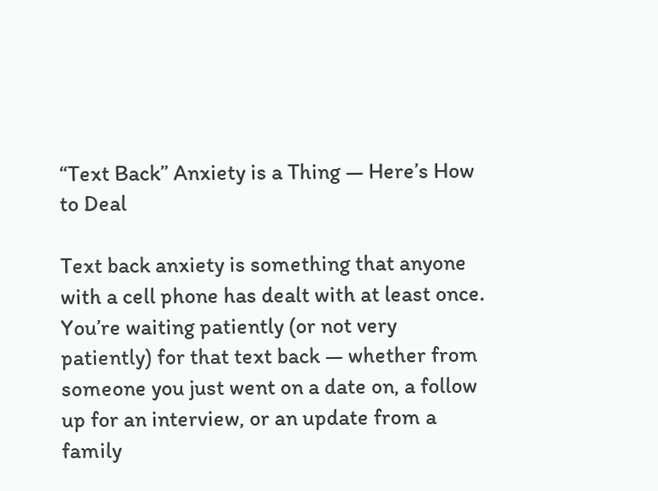“Text Back” Anxiety is a Thing — Here’s How to Deal

Text back anxiety is something that anyone with a cell phone has dealt with at least once. You’re waiting patiently (or not very patiently) for that text back — whether from someone you just went on a date on, a follow up for an interview, or an update from a family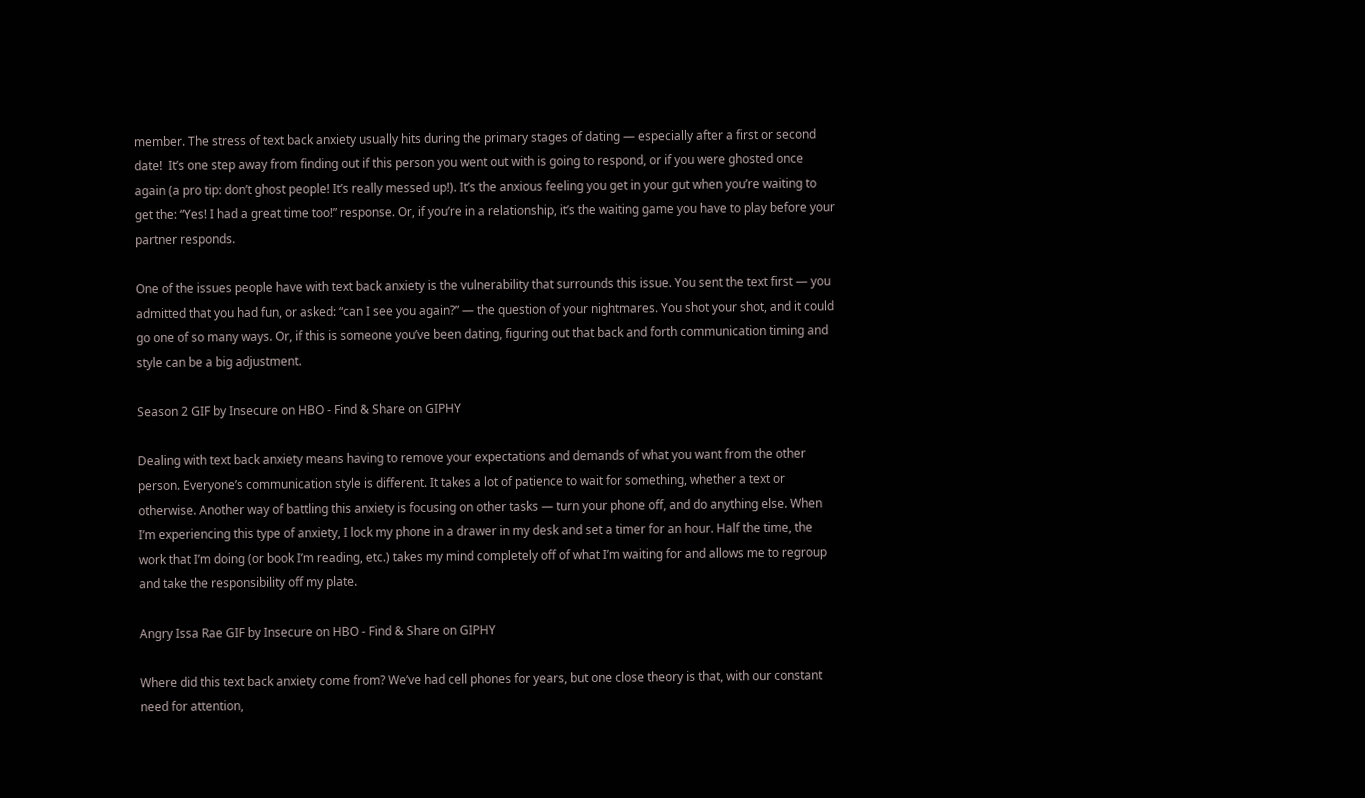member. The stress of text back anxiety usually hits during the primary stages of dating — especially after a first or second date!  It’s one step away from finding out if this person you went out with is going to respond, or if you were ghosted once again (a pro tip: don’t ghost people! It’s really messed up!). It’s the anxious feeling you get in your gut when you’re waiting to get the: “Yes! I had a great time too!” response. Or, if you’re in a relationship, it’s the waiting game you have to play before your partner responds.

One of the issues people have with text back anxiety is the vulnerability that surrounds this issue. You sent the text first — you admitted that you had fun, or asked: “can I see you again?” — the question of your nightmares. You shot your shot, and it could go one of so many ways. Or, if this is someone you’ve been dating, figuring out that back and forth communication timing and style can be a big adjustment.

Season 2 GIF by Insecure on HBO - Find & Share on GIPHY

Dealing with text back anxiety means having to remove your expectations and demands of what you want from the other person. Everyone’s communication style is different. It takes a lot of patience to wait for something, whether a text or otherwise. Another way of battling this anxiety is focusing on other tasks — turn your phone off, and do anything else. When I’m experiencing this type of anxiety, I lock my phone in a drawer in my desk and set a timer for an hour. Half the time, the work that I’m doing (or book I’m reading, etc.) takes my mind completely off of what I’m waiting for and allows me to regroup and take the responsibility off my plate.

Angry Issa Rae GIF by Insecure on HBO - Find & Share on GIPHY

Where did this text back anxiety come from? We’ve had cell phones for years, but one close theory is that, with our constant need for attention,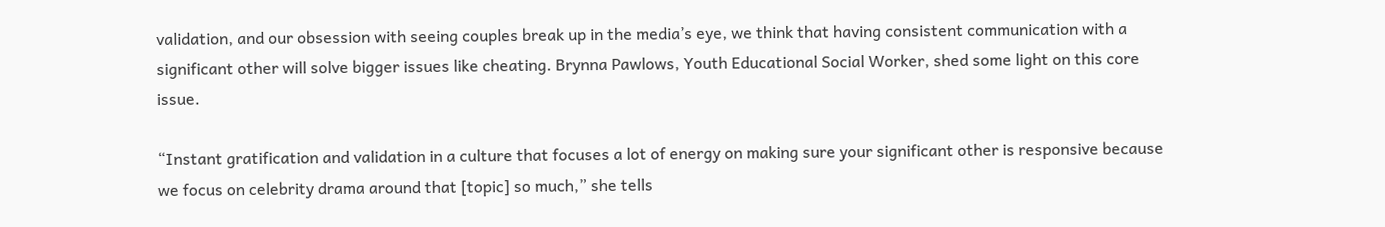validation, and our obsession with seeing couples break up in the media’s eye, we think that having consistent communication with a significant other will solve bigger issues like cheating. Brynna Pawlows, Youth Educational Social Worker, shed some light on this core issue.

“Instant gratification and validation in a culture that focuses a lot of energy on making sure your significant other is responsive because we focus on celebrity drama around that [topic] so much,” she tells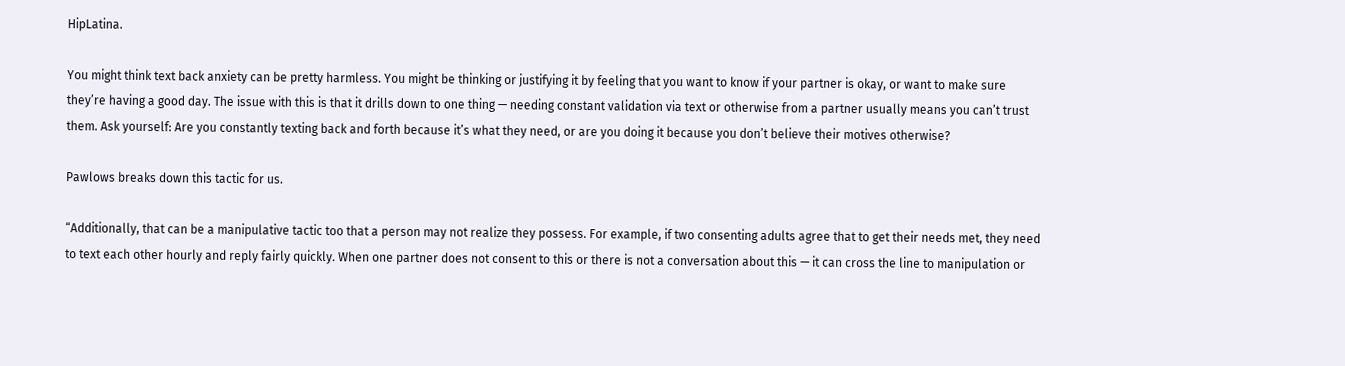HipLatina.

You might think text back anxiety can be pretty harmless. You might be thinking or justifying it by feeling that you want to know if your partner is okay, or want to make sure they’re having a good day. The issue with this is that it drills down to one thing — needing constant validation via text or otherwise from a partner usually means you can’t trust them. Ask yourself: Are you constantly texting back and forth because it’s what they need, or are you doing it because you don’t believe their motives otherwise?

Pawlows breaks down this tactic for us.

“Additionally, that can be a manipulative tactic too that a person may not realize they possess. For example, if two consenting adults agree that to get their needs met, they need to text each other hourly and reply fairly quickly. When one partner does not consent to this or there is not a conversation about this — it can cross the line to manipulation or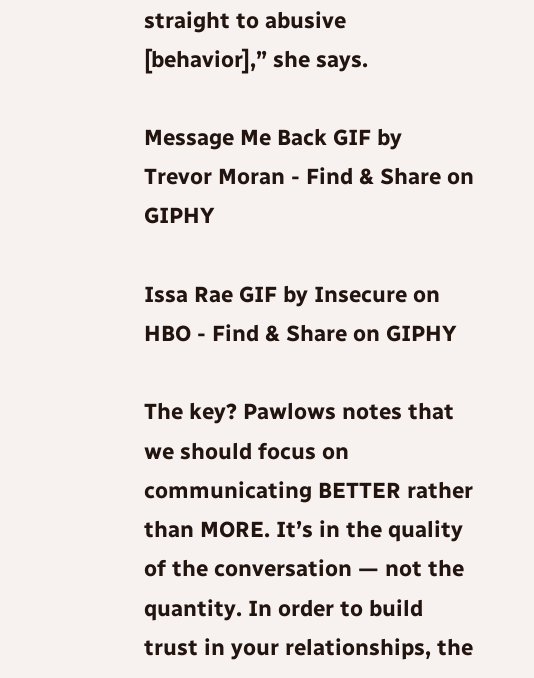straight to abusive [behavior],” she says.

Message Me Back GIF by Trevor Moran - Find & Share on GIPHY

Issa Rae GIF by Insecure on HBO - Find & Share on GIPHY

The key? Pawlows notes that we should focus on communicating BETTER rather than MORE. It’s in the quality of the conversation — not the quantity. In order to build trust in your relationships, the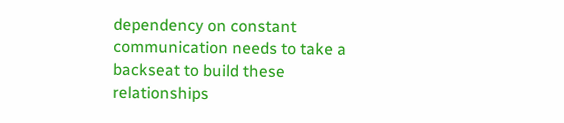dependency on constant communication needs to take a backseat to build these relationships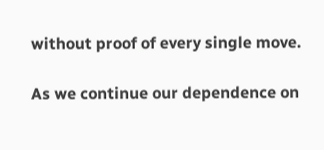without proof of every single move.

As we continue our dependence on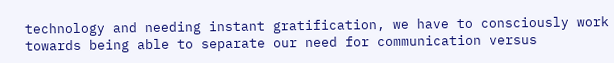technology and needing instant gratification, we have to consciously work towards being able to separate our need for communication versus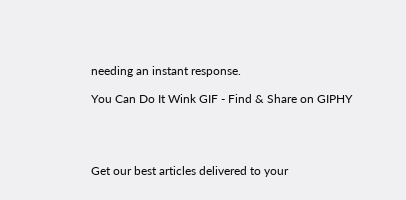needing an instant response.

You Can Do It Wink GIF - Find & Share on GIPHY




Get our best articles delivered to your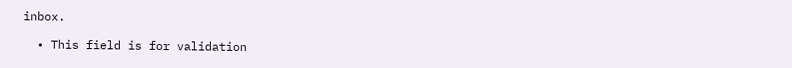inbox.

  • This field is for validation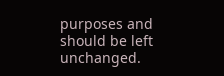purposes and should be left unchanged.